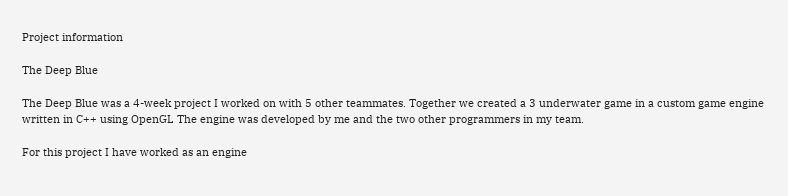Project information

The Deep Blue

The Deep Blue was a 4-week project I worked on with 5 other teammates. Together we created a 3 underwater game in a custom game engine written in C++ using OpenGL The engine was developed by me and the two other programmers in my team.

For this project I have worked as an engine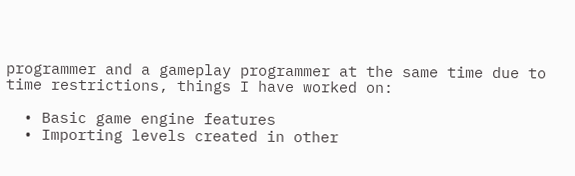programmer and a gameplay programmer at the same time due to time restrictions, things I have worked on:

  • Basic game engine features
  • Importing levels created in other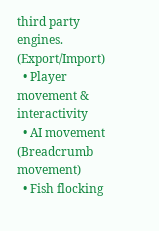third party engines. (Export/Import)
  • Player movement & interactivity
  • AI movement (Breadcrumb movement)
  • Fish flocking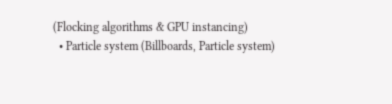(Flocking algorithms & GPU instancing)
  • Particle system (Billboards, Particle system)